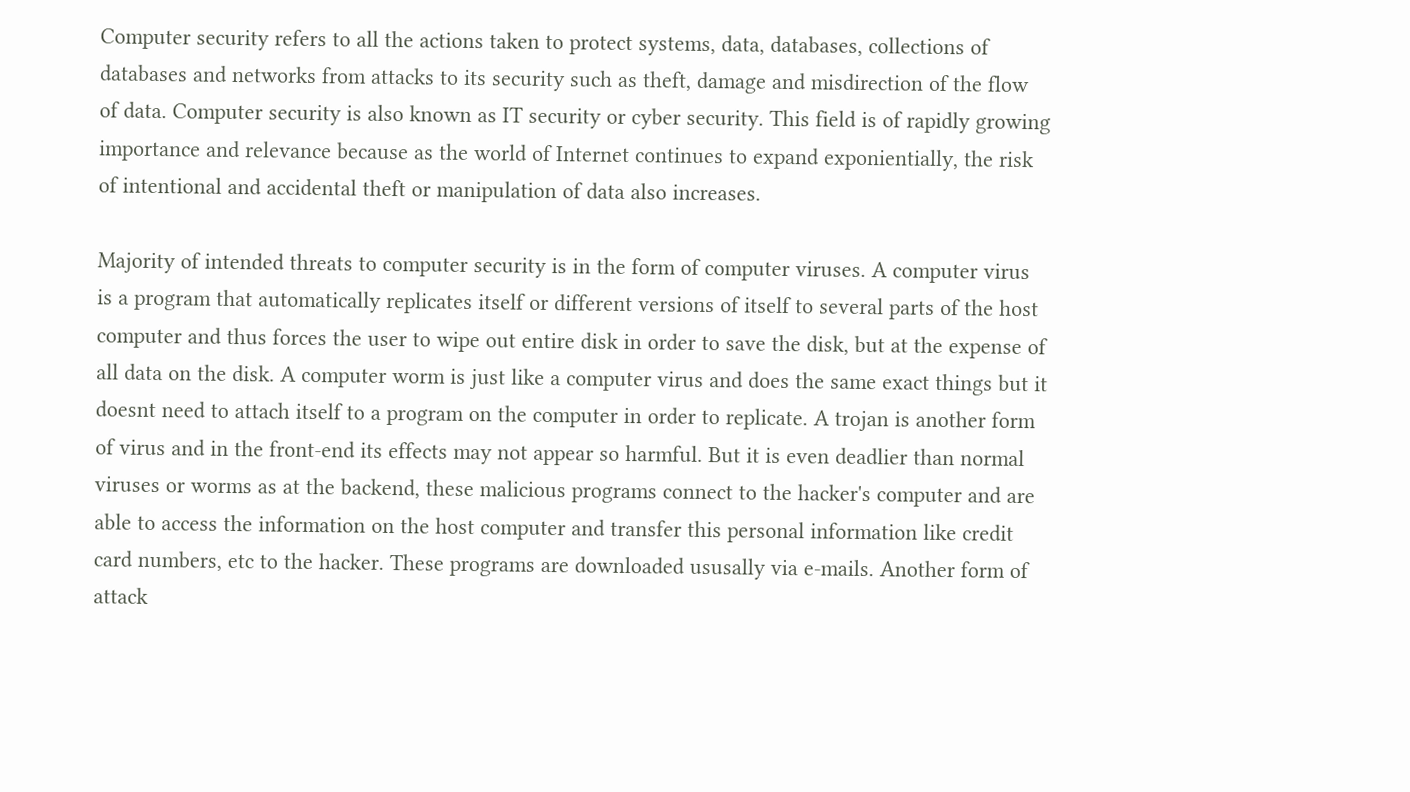Computer security refers to all the actions taken to protect systems, data, databases, collections of databases and networks from attacks to its security such as theft, damage and misdirection of the flow of data. Computer security is also known as IT security or cyber security. This field is of rapidly growing importance and relevance because as the world of Internet continues to expand exponientially, the risk of intentional and accidental theft or manipulation of data also increases.

Majority of intended threats to computer security is in the form of computer viruses. A computer virus is a program that automatically replicates itself or different versions of itself to several parts of the host computer and thus forces the user to wipe out entire disk in order to save the disk, but at the expense of all data on the disk. A computer worm is just like a computer virus and does the same exact things but it doesnt need to attach itself to a program on the computer in order to replicate. A trojan is another form of virus and in the front-end its effects may not appear so harmful. But it is even deadlier than normal viruses or worms as at the backend, these malicious programs connect to the hacker's computer and are able to access the information on the host computer and transfer this personal information like credit card numbers, etc to the hacker. These programs are downloaded ususally via e-mails. Another form of attack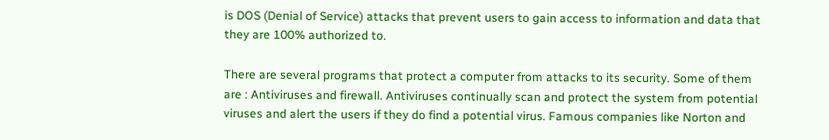is DOS (Denial of Service) attacks that prevent users to gain access to information and data that they are 100% authorized to.

There are several programs that protect a computer from attacks to its security. Some of them are : Antiviruses and firewall. Antiviruses continually scan and protect the system from potential viruses and alert the users if they do find a potential virus. Famous companies like Norton and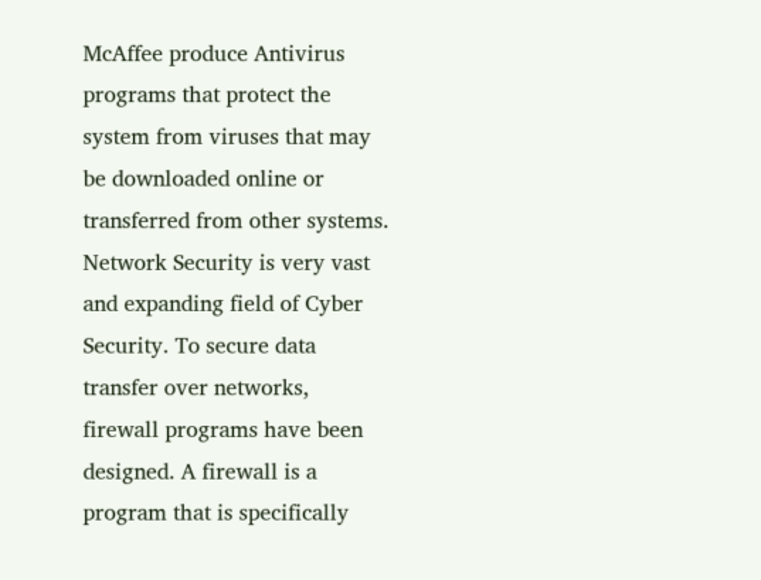McAffee produce Antivirus programs that protect the system from viruses that may be downloaded online or transferred from other systems. Network Security is very vast and expanding field of Cyber Security. To secure data transfer over networks, firewall programs have been designed. A firewall is a program that is specifically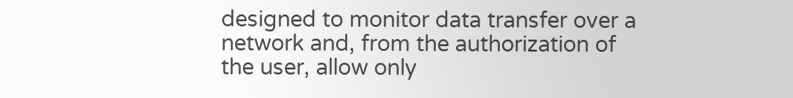designed to monitor data transfer over a network and, from the authorization of the user, allow only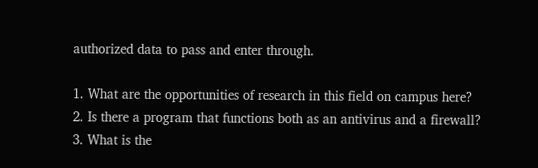authorized data to pass and enter through.

1. What are the opportunities of research in this field on campus here?
2. Is there a program that functions both as an antivirus and a firewall?
3. What is the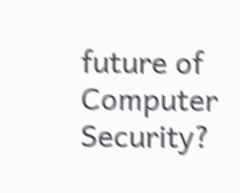future of Computer Security?